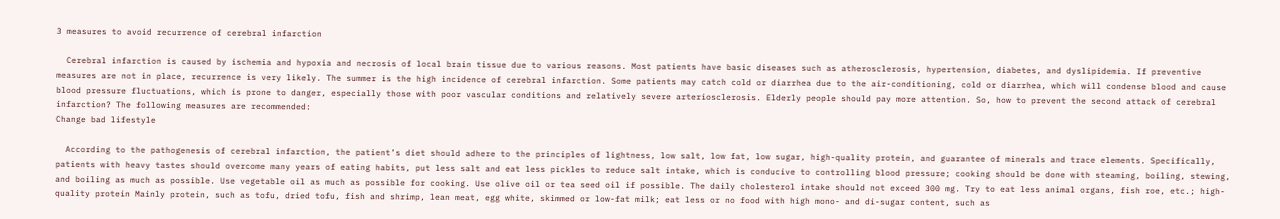3 measures to avoid recurrence of cerebral infarction

  Cerebral infarction is caused by ischemia and hypoxia and necrosis of local brain tissue due to various reasons. Most patients have basic diseases such as atherosclerosis, hypertension, diabetes, and dyslipidemia. If preventive measures are not in place, recurrence is very likely. The summer is the high incidence of cerebral infarction. Some patients may catch cold or diarrhea due to the air-conditioning, cold or diarrhea, which will condense blood and cause blood pressure fluctuations, which is prone to danger, especially those with poor vascular conditions and relatively severe arteriosclerosis. Elderly people should pay more attention. So, how to prevent the second attack of cerebral infarction? The following measures are recommended:
Change bad lifestyle

  According to the pathogenesis of cerebral infarction, the patient’s diet should adhere to the principles of lightness, low salt, low fat, low sugar, high-quality protein, and guarantee of minerals and trace elements. Specifically, patients with heavy tastes should overcome many years of eating habits, put less salt and eat less pickles to reduce salt intake, which is conducive to controlling blood pressure; cooking should be done with steaming, boiling, stewing, and boiling as much as possible. Use vegetable oil as much as possible for cooking. Use olive oil or tea seed oil if possible. The daily cholesterol intake should not exceed 300 mg. Try to eat less animal organs, fish roe, etc.; high-quality protein Mainly protein, such as tofu, dried tofu, fish and shrimp, lean meat, egg white, skimmed or low-fat milk; eat less or no food with high mono- and di-sugar content, such as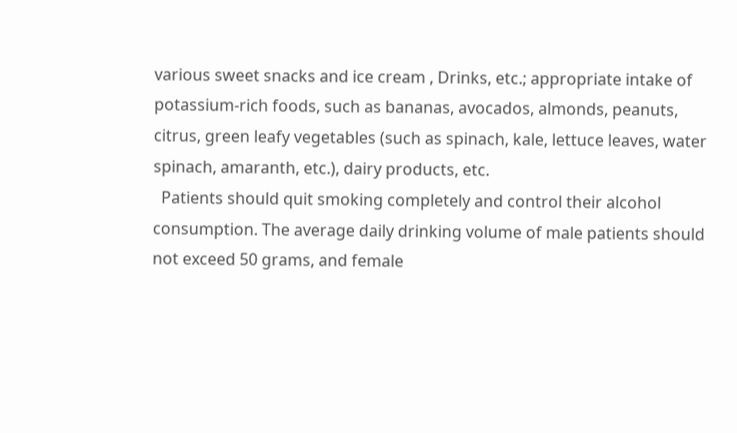various sweet snacks and ice cream , Drinks, etc.; appropriate intake of potassium-rich foods, such as bananas, avocados, almonds, peanuts, citrus, green leafy vegetables (such as spinach, kale, lettuce leaves, water spinach, amaranth, etc.), dairy products, etc.
  Patients should quit smoking completely and control their alcohol consumption. The average daily drinking volume of male patients should not exceed 50 grams, and female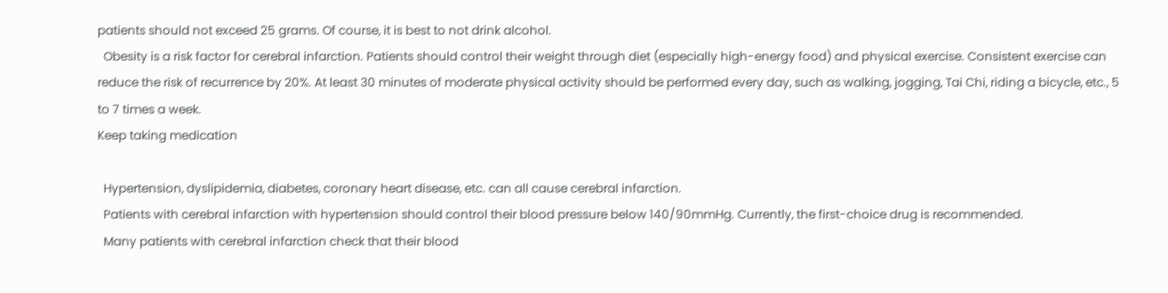patients should not exceed 25 grams. Of course, it is best to not drink alcohol.
  Obesity is a risk factor for cerebral infarction. Patients should control their weight through diet (especially high-energy food) and physical exercise. Consistent exercise can reduce the risk of recurrence by 20%. At least 30 minutes of moderate physical activity should be performed every day, such as walking, jogging, Tai Chi, riding a bicycle, etc., 5 to 7 times a week.
Keep taking medication

  Hypertension, dyslipidemia, diabetes, coronary heart disease, etc. can all cause cerebral infarction.
  Patients with cerebral infarction with hypertension should control their blood pressure below 140/90mmHg. Currently, the first-choice drug is recommended.
  Many patients with cerebral infarction check that their blood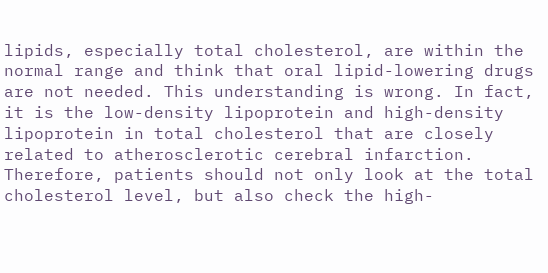lipids, especially total cholesterol, are within the normal range and think that oral lipid-lowering drugs are not needed. This understanding is wrong. In fact, it is the low-density lipoprotein and high-density lipoprotein in total cholesterol that are closely related to atherosclerotic cerebral infarction. Therefore, patients should not only look at the total cholesterol level, but also check the high-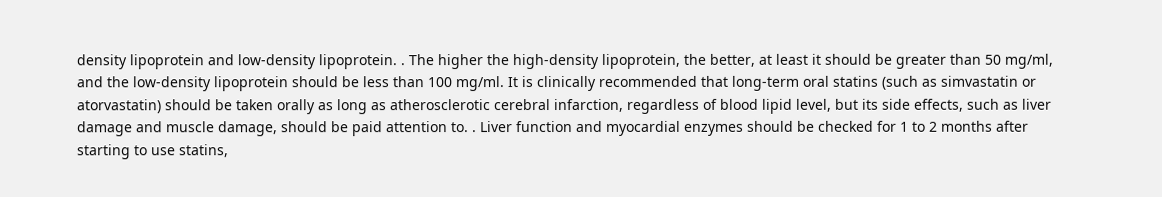density lipoprotein and low-density lipoprotein. . The higher the high-density lipoprotein, the better, at least it should be greater than 50 mg/ml, and the low-density lipoprotein should be less than 100 mg/ml. It is clinically recommended that long-term oral statins (such as simvastatin or atorvastatin) should be taken orally as long as atherosclerotic cerebral infarction, regardless of blood lipid level, but its side effects, such as liver damage and muscle damage, should be paid attention to. . Liver function and myocardial enzymes should be checked for 1 to 2 months after starting to use statins,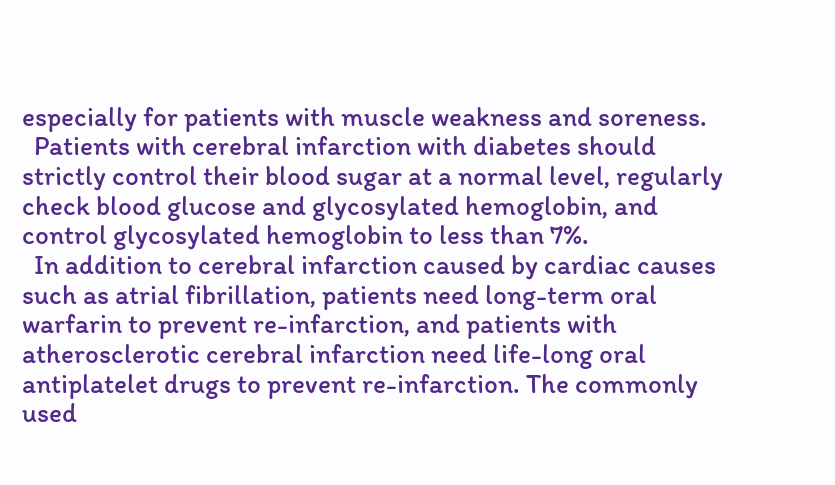especially for patients with muscle weakness and soreness.
  Patients with cerebral infarction with diabetes should strictly control their blood sugar at a normal level, regularly check blood glucose and glycosylated hemoglobin, and control glycosylated hemoglobin to less than 7%.
  In addition to cerebral infarction caused by cardiac causes such as atrial fibrillation, patients need long-term oral warfarin to prevent re-infarction, and patients with atherosclerotic cerebral infarction need life-long oral antiplatelet drugs to prevent re-infarction. The commonly used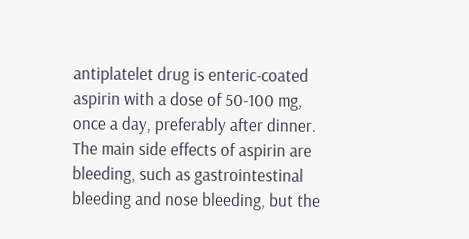antiplatelet drug is enteric-coated aspirin with a dose of 50-100 mg, once a day, preferably after dinner. The main side effects of aspirin are bleeding, such as gastrointestinal bleeding and nose bleeding, but the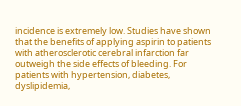incidence is extremely low. Studies have shown that the benefits of applying aspirin to patients with atherosclerotic cerebral infarction far outweigh the side effects of bleeding. For patients with hypertension, diabetes, dyslipidemia,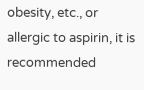obesity, etc., or allergic to aspirin, it is recommended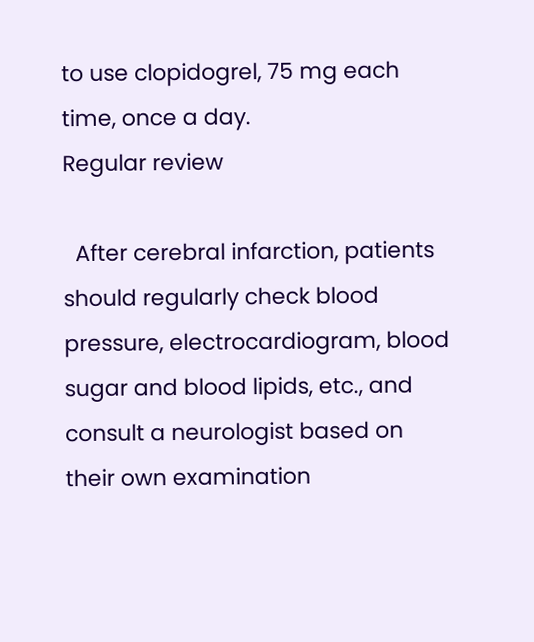to use clopidogrel, 75 mg each time, once a day.
Regular review

  After cerebral infarction, patients should regularly check blood pressure, electrocardiogram, blood sugar and blood lipids, etc., and consult a neurologist based on their own examination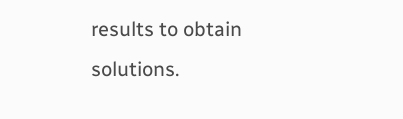results to obtain solutions.